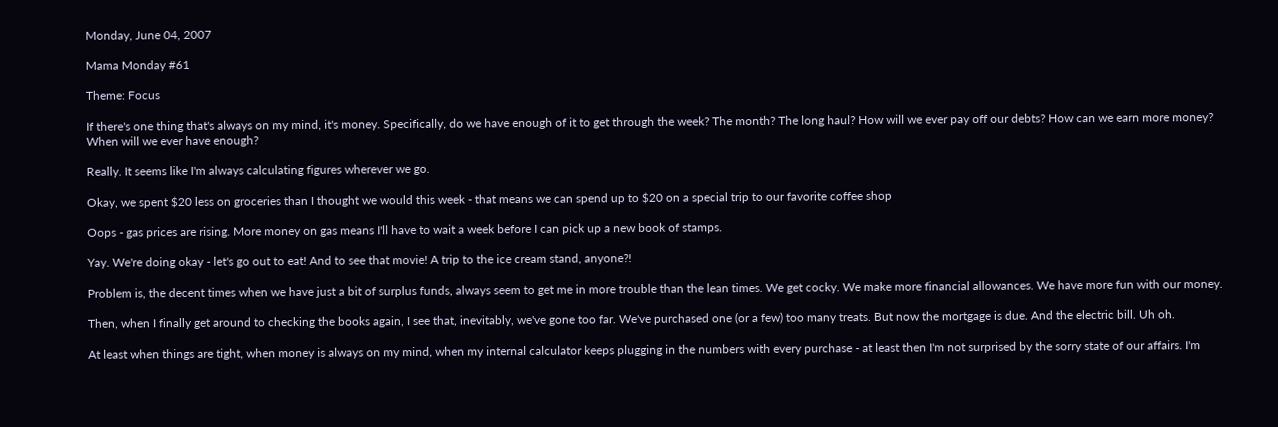Monday, June 04, 2007

Mama Monday #61

Theme: Focus

If there's one thing that's always on my mind, it's money. Specifically, do we have enough of it to get through the week? The month? The long haul? How will we ever pay off our debts? How can we earn more money? When will we ever have enough?

Really. It seems like I'm always calculating figures wherever we go.

Okay, we spent $20 less on groceries than I thought we would this week - that means we can spend up to $20 on a special trip to our favorite coffee shop

Oops - gas prices are rising. More money on gas means I'll have to wait a week before I can pick up a new book of stamps.

Yay. We're doing okay - let's go out to eat! And to see that movie! A trip to the ice cream stand, anyone?!

Problem is, the decent times when we have just a bit of surplus funds, always seem to get me in more trouble than the lean times. We get cocky. We make more financial allowances. We have more fun with our money.

Then, when I finally get around to checking the books again, I see that, inevitably, we've gone too far. We've purchased one (or a few) too many treats. But now the mortgage is due. And the electric bill. Uh oh.

At least when things are tight, when money is always on my mind, when my internal calculator keeps plugging in the numbers with every purchase - at least then I'm not surprised by the sorry state of our affairs. I'm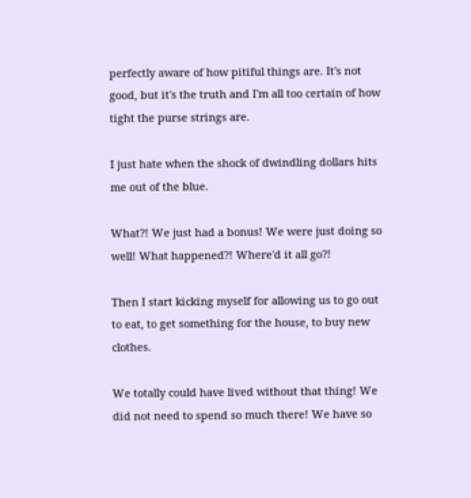perfectly aware of how pitiful things are. It's not good, but it's the truth and I'm all too certain of how tight the purse strings are.

I just hate when the shock of dwindling dollars hits me out of the blue.

What?! We just had a bonus! We were just doing so well! What happened?! Where'd it all go?!

Then I start kicking myself for allowing us to go out to eat, to get something for the house, to buy new clothes.

We totally could have lived without that thing! We did not need to spend so much there! We have so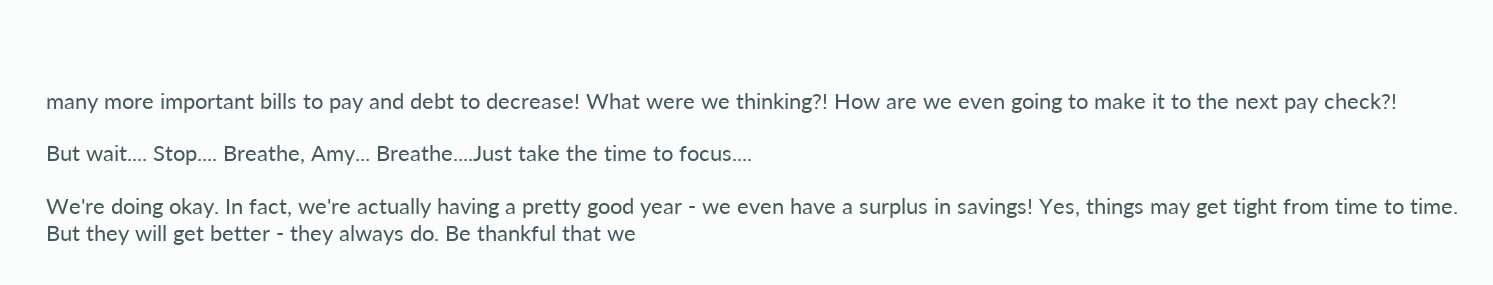many more important bills to pay and debt to decrease! What were we thinking?! How are we even going to make it to the next pay check?!

But wait.... Stop.... Breathe, Amy... Breathe....Just take the time to focus....

We're doing okay. In fact, we're actually having a pretty good year - we even have a surplus in savings! Yes, things may get tight from time to time. But they will get better - they always do. Be thankful that we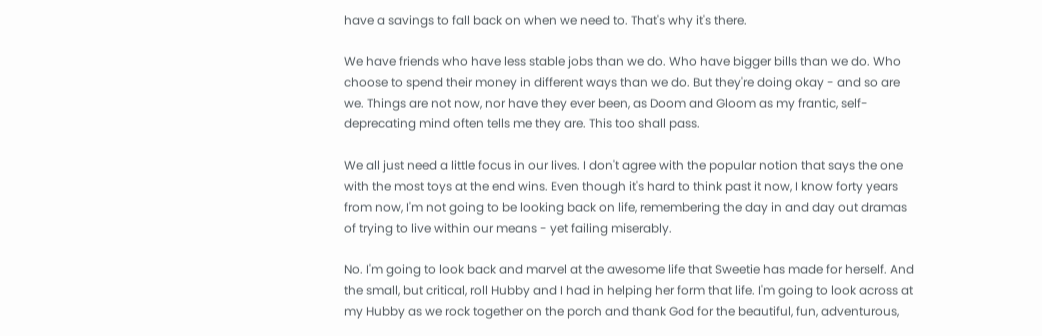have a savings to fall back on when we need to. That's why it's there.

We have friends who have less stable jobs than we do. Who have bigger bills than we do. Who choose to spend their money in different ways than we do. But they're doing okay - and so are we. Things are not now, nor have they ever been, as Doom and Gloom as my frantic, self-deprecating mind often tells me they are. This too shall pass.

We all just need a little focus in our lives. I don't agree with the popular notion that says the one with the most toys at the end wins. Even though it's hard to think past it now, I know forty years from now, I'm not going to be looking back on life, remembering the day in and day out dramas of trying to live within our means - yet failing miserably.

No. I'm going to look back and marvel at the awesome life that Sweetie has made for herself. And the small, but critical, roll Hubby and I had in helping her form that life. I'm going to look across at my Hubby as we rock together on the porch and thank God for the beautiful, fun, adventurous,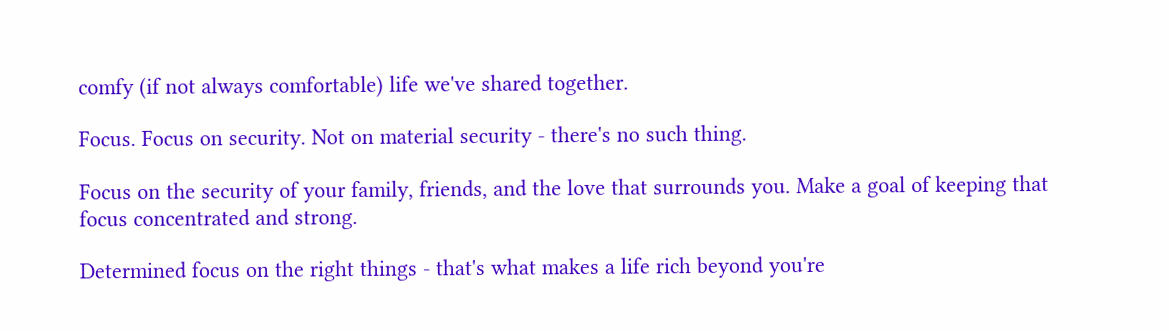comfy (if not always comfortable) life we've shared together.

Focus. Focus on security. Not on material security - there's no such thing.

Focus on the security of your family, friends, and the love that surrounds you. Make a goal of keeping that focus concentrated and strong.

Determined focus on the right things - that's what makes a life rich beyond you're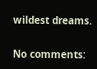wildest dreams.

No comments: